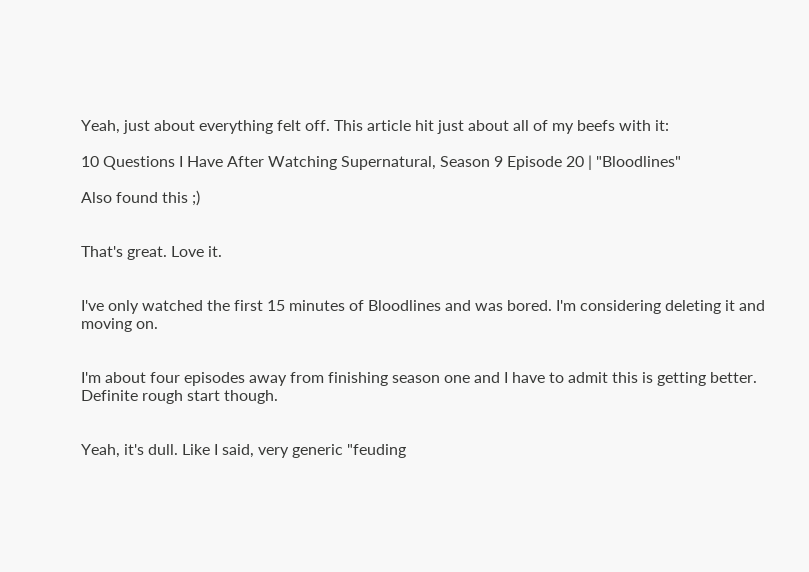Yeah, just about everything felt off. This article hit just about all of my beefs with it:

10 Questions I Have After Watching Supernatural, Season 9 Episode 20 | "Bloodlines"

Also found this ;)


That's great. Love it.


I've only watched the first 15 minutes of Bloodlines and was bored. I'm considering deleting it and moving on.


I'm about four episodes away from finishing season one and I have to admit this is getting better. Definite rough start though.


Yeah, it's dull. Like I said, very generic "feuding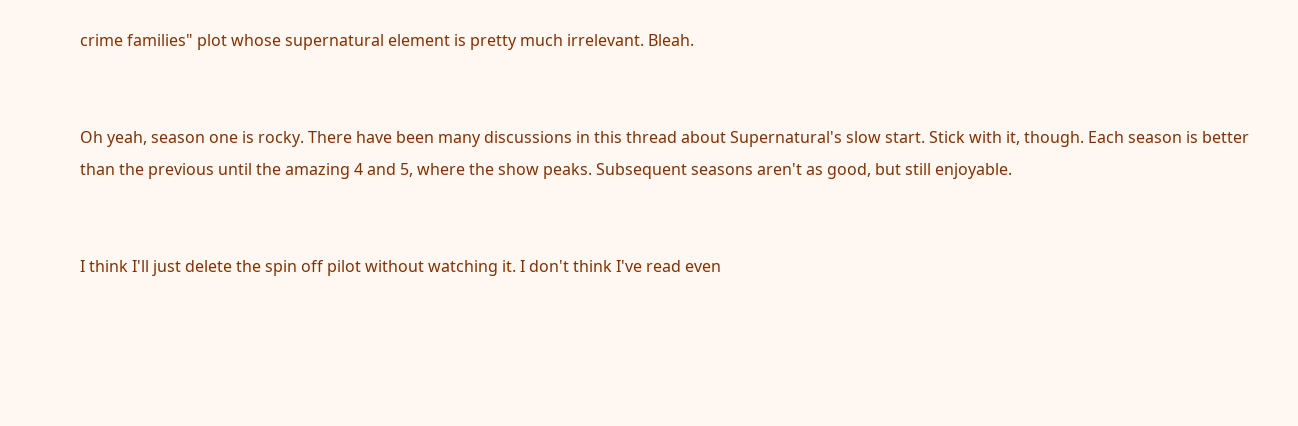crime families" plot whose supernatural element is pretty much irrelevant. Bleah.


Oh yeah, season one is rocky. There have been many discussions in this thread about Supernatural's slow start. Stick with it, though. Each season is better than the previous until the amazing 4 and 5, where the show peaks. Subsequent seasons aren't as good, but still enjoyable.


I think I'll just delete the spin off pilot without watching it. I don't think I've read even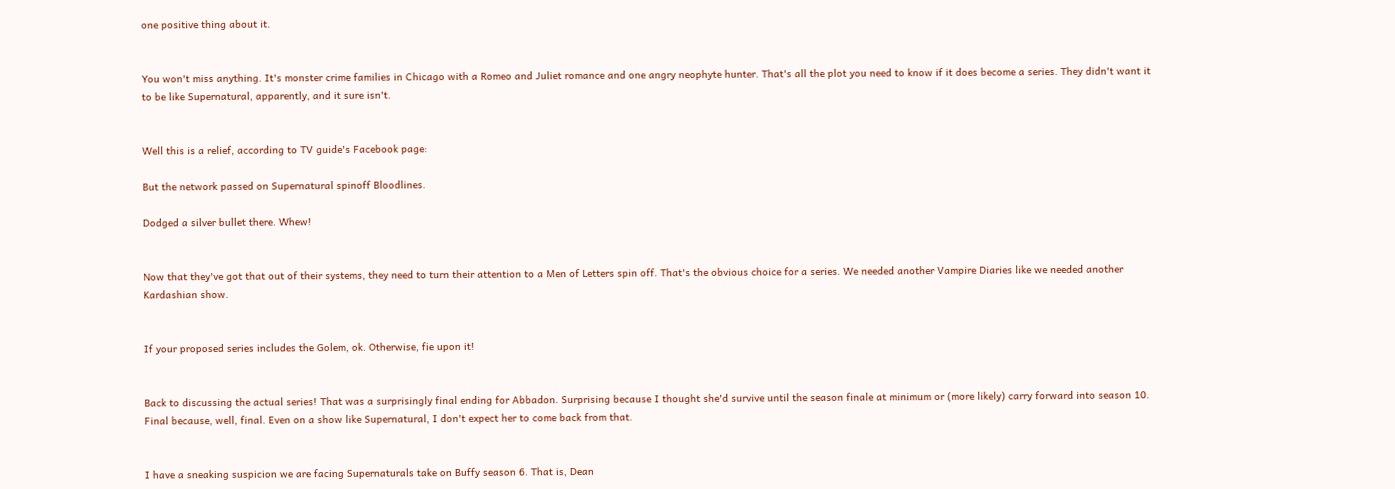one positive thing about it.


You won't miss anything. It's monster crime families in Chicago with a Romeo and Juliet romance and one angry neophyte hunter. That's all the plot you need to know if it does become a series. They didn't want it to be like Supernatural, apparently, and it sure isn't.


Well this is a relief, according to TV guide's Facebook page:

But the network passed on Supernatural spinoff Bloodlines.

Dodged a silver bullet there. Whew!


Now that they've got that out of their systems, they need to turn their attention to a Men of Letters spin off. That's the obvious choice for a series. We needed another Vampire Diaries like we needed another Kardashian show.


If your proposed series includes the Golem, ok. Otherwise, fie upon it!


Back to discussing the actual series! That was a surprisingly final ending for Abbadon. Surprising because I thought she'd survive until the season finale at minimum or (more likely) carry forward into season 10. Final because, well, final. Even on a show like Supernatural, I don't expect her to come back from that.


I have a sneaking suspicion we are facing Supernaturals take on Buffy season 6. That is, Dean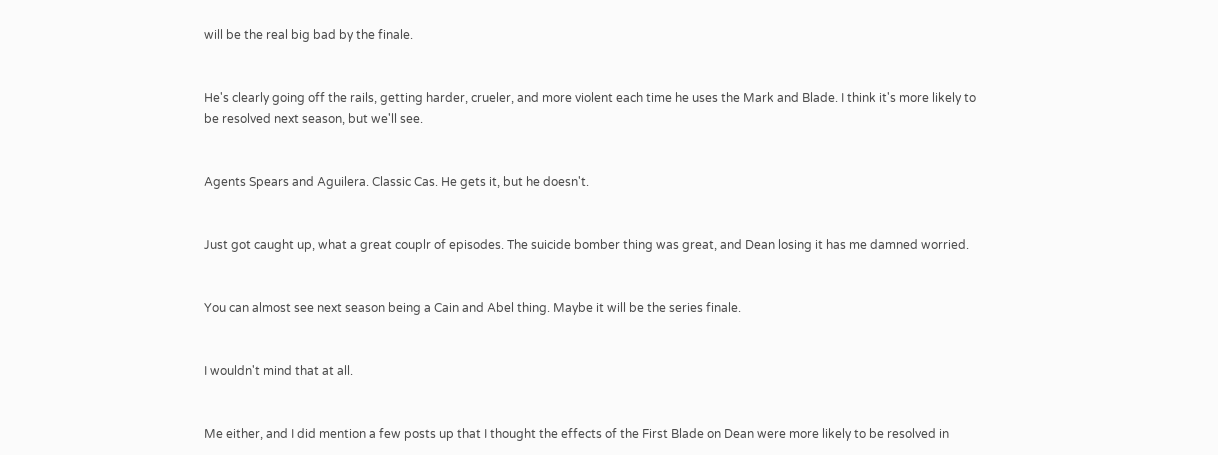will be the real big bad by the finale.


He's clearly going off the rails, getting harder, crueler, and more violent each time he uses the Mark and Blade. I think it's more likely to be resolved next season, but we'll see.


Agents Spears and Aguilera. Classic Cas. He gets it, but he doesn't.


Just got caught up, what a great couplr of episodes. The suicide bomber thing was great, and Dean losing it has me damned worried.


You can almost see next season being a Cain and Abel thing. Maybe it will be the series finale.


I wouldn't mind that at all.


Me either, and I did mention a few posts up that I thought the effects of the First Blade on Dean were more likely to be resolved in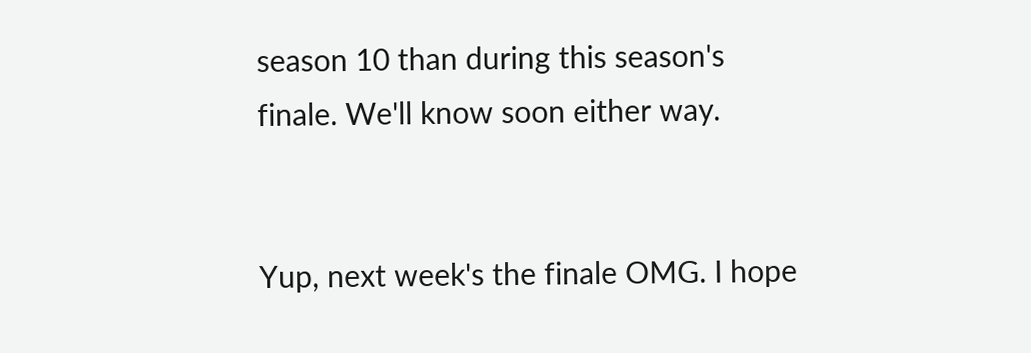season 10 than during this season's finale. We'll know soon either way.


Yup, next week's the finale OMG. I hope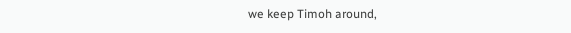we keep Timoh around,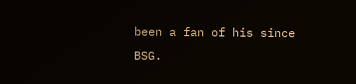been a fan of his since BSG.